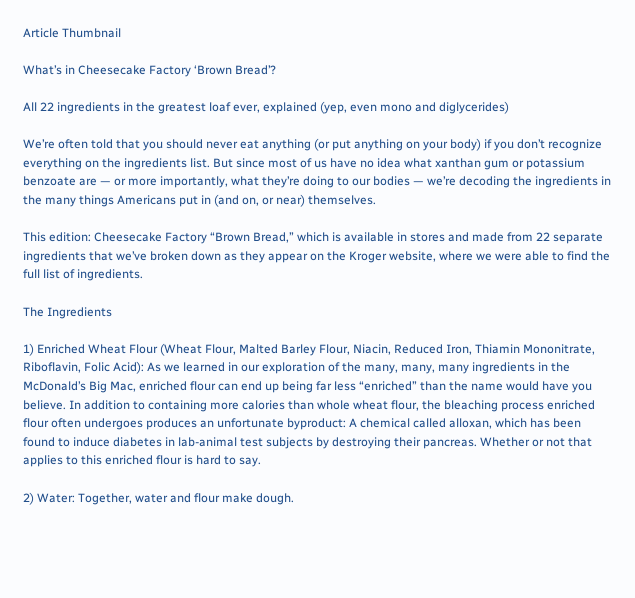Article Thumbnail

What’s in Cheesecake Factory ‘Brown Bread’?

All 22 ingredients in the greatest loaf ever, explained (yep, even mono and diglycerides)

We’re often told that you should never eat anything (or put anything on your body) if you don’t recognize everything on the ingredients list. But since most of us have no idea what xanthan gum or potassium benzoate are — or more importantly, what they’re doing to our bodies — we’re decoding the ingredients in the many things Americans put in (and on, or near) themselves.

This edition: Cheesecake Factory “Brown Bread,” which is available in stores and made from 22 separate ingredients that we’ve broken down as they appear on the Kroger website, where we were able to find the full list of ingredients.

The Ingredients

1) Enriched Wheat Flour (Wheat Flour, Malted Barley Flour, Niacin, Reduced Iron, Thiamin Mononitrate, Riboflavin, Folic Acid): As we learned in our exploration of the many, many, many ingredients in the McDonald’s Big Mac, enriched flour can end up being far less “enriched” than the name would have you believe. In addition to containing more calories than whole wheat flour, the bleaching process enriched flour often undergoes produces an unfortunate byproduct: A chemical called alloxan, which has been found to induce diabetes in lab-animal test subjects by destroying their pancreas. Whether or not that applies to this enriched flour is hard to say.

2) Water: Together, water and flour make dough.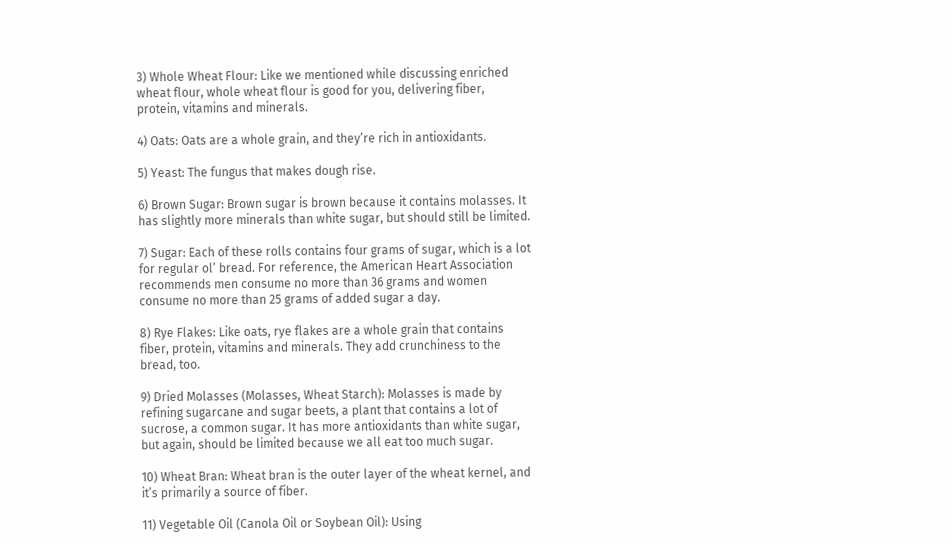3) Whole Wheat Flour: Like we mentioned while discussing enriched wheat flour, whole wheat flour is good for you, delivering fiber, protein, vitamins and minerals.

4) Oats: Oats are a whole grain, and they’re rich in antioxidants.

5) Yeast: The fungus that makes dough rise.

6) Brown Sugar: Brown sugar is brown because it contains molasses. It has slightly more minerals than white sugar, but should still be limited.

7) Sugar: Each of these rolls contains four grams of sugar, which is a lot for regular ol’ bread. For reference, the American Heart Association recommends men consume no more than 36 grams and women consume no more than 25 grams of added sugar a day.

8) Rye Flakes: Like oats, rye flakes are a whole grain that contains fiber, protein, vitamins and minerals. They add crunchiness to the bread, too.

9) Dried Molasses (Molasses, Wheat Starch): Molasses is made by refining sugarcane and sugar beets, a plant that contains a lot of sucrose, a common sugar. It has more antioxidants than white sugar, but again, should be limited because we all eat too much sugar.

10) Wheat Bran: Wheat bran is the outer layer of the wheat kernel, and it’s primarily a source of fiber.

11) Vegetable Oil (Canola Oil or Soybean Oil): Using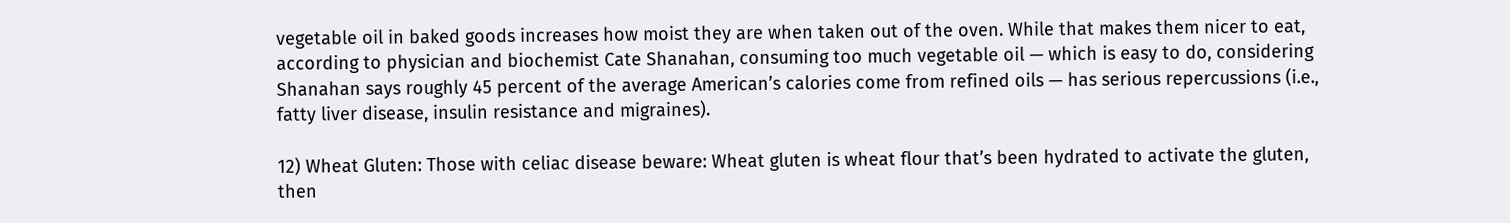vegetable oil in baked goods increases how moist they are when taken out of the oven. While that makes them nicer to eat, according to physician and biochemist Cate Shanahan, consuming too much vegetable oil — which is easy to do, considering Shanahan says roughly 45 percent of the average American’s calories come from refined oils — has serious repercussions (i.e., fatty liver disease, insulin resistance and migraines).

12) Wheat Gluten: Those with celiac disease beware: Wheat gluten is wheat flour that’s been hydrated to activate the gluten, then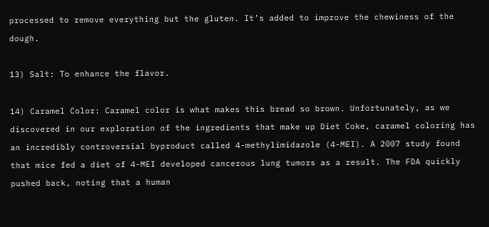processed to remove everything but the gluten. It’s added to improve the chewiness of the dough.

13) Salt: To enhance the flavor.

14) Caramel Color: Caramel color is what makes this bread so brown. Unfortunately, as we discovered in our exploration of the ingredients that make up Diet Coke, caramel coloring has an incredibly controversial byproduct called 4-methylimidazole (4-MEI). A 2007 study found that mice fed a diet of 4-MEI developed cancerous lung tumors as a result. The FDA quickly pushed back, noting that a human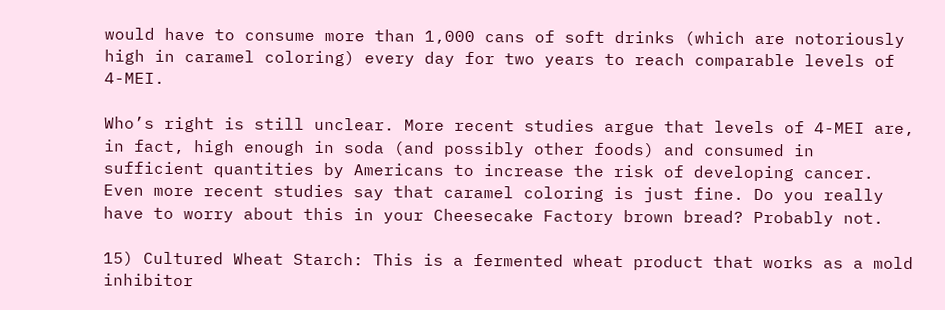would have to consume more than 1,000 cans of soft drinks (which are notoriously high in caramel coloring) every day for two years to reach comparable levels of 4-MEI.

Who’s right is still unclear. More recent studies argue that levels of 4-MEI are, in fact, high enough in soda (and possibly other foods) and consumed in sufficient quantities by Americans to increase the risk of developing cancer. Even more recent studies say that caramel coloring is just fine. Do you really have to worry about this in your Cheesecake Factory brown bread? Probably not.

15) Cultured Wheat Starch: This is a fermented wheat product that works as a mold inhibitor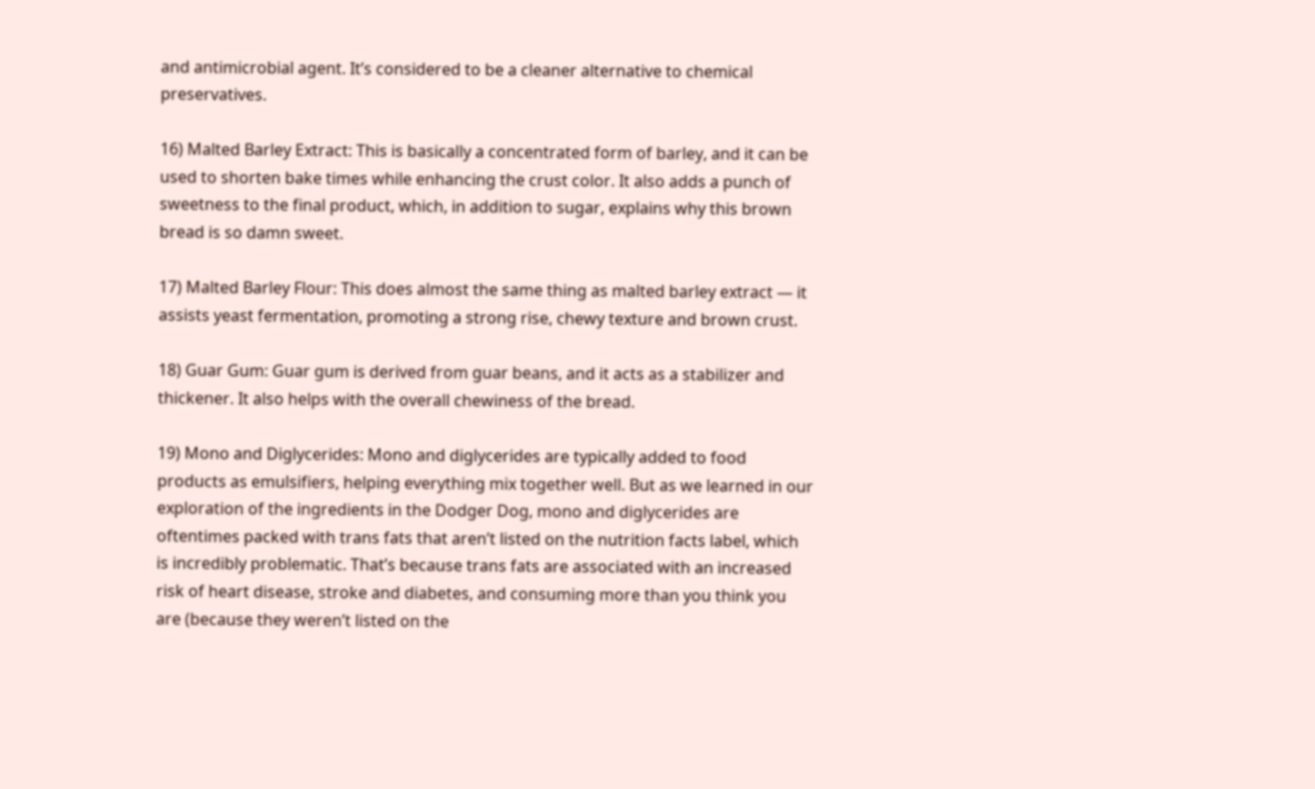and antimicrobial agent. It’s considered to be a cleaner alternative to chemical preservatives.

16) Malted Barley Extract: This is basically a concentrated form of barley, and it can be used to shorten bake times while enhancing the crust color. It also adds a punch of sweetness to the final product, which, in addition to sugar, explains why this brown bread is so damn sweet.

17) Malted Barley Flour: This does almost the same thing as malted barley extract — it assists yeast fermentation, promoting a strong rise, chewy texture and brown crust.

18) Guar Gum: Guar gum is derived from guar beans, and it acts as a stabilizer and thickener. It also helps with the overall chewiness of the bread.

19) Mono and Diglycerides: Mono and diglycerides are typically added to food products as emulsifiers, helping everything mix together well. But as we learned in our exploration of the ingredients in the Dodger Dog, mono and diglycerides are oftentimes packed with trans fats that aren’t listed on the nutrition facts label, which is incredibly problematic. That’s because trans fats are associated with an increased risk of heart disease, stroke and diabetes, and consuming more than you think you are (because they weren’t listed on the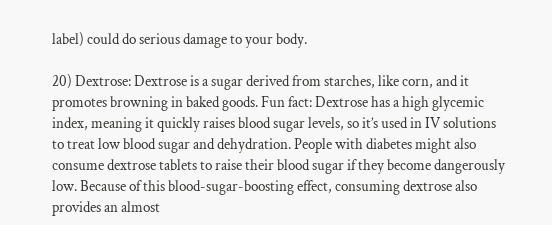label) could do serious damage to your body.

20) Dextrose: Dextrose is a sugar derived from starches, like corn, and it promotes browning in baked goods. Fun fact: Dextrose has a high glycemic index, meaning it quickly raises blood sugar levels, so it’s used in IV solutions to treat low blood sugar and dehydration. People with diabetes might also consume dextrose tablets to raise their blood sugar if they become dangerously low. Because of this blood-sugar-boosting effect, consuming dextrose also provides an almost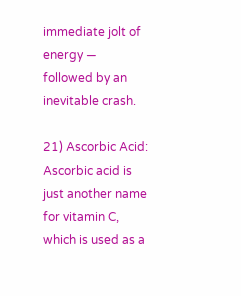immediate jolt of energy — followed by an inevitable crash.

21) Ascorbic Acid: Ascorbic acid is just another name for vitamin C, which is used as a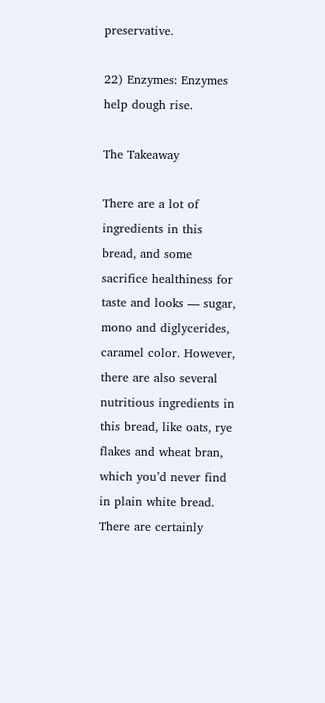preservative.

22) Enzymes: Enzymes help dough rise.

The Takeaway

There are a lot of ingredients in this bread, and some sacrifice healthiness for taste and looks — sugar, mono and diglycerides, caramel color. However, there are also several nutritious ingredients in this bread, like oats, rye flakes and wheat bran, which you’d never find in plain white bread. There are certainly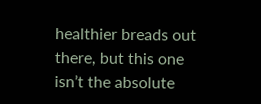healthier breads out there, but this one isn’t the absolute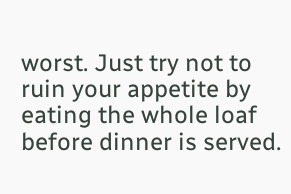worst. Just try not to ruin your appetite by eating the whole loaf before dinner is served.